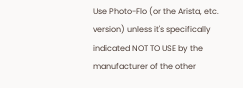Use Photo-Flo (or the Arista, etc. version) unless it's specifically indicated NOT TO USE by the manufacturer of the other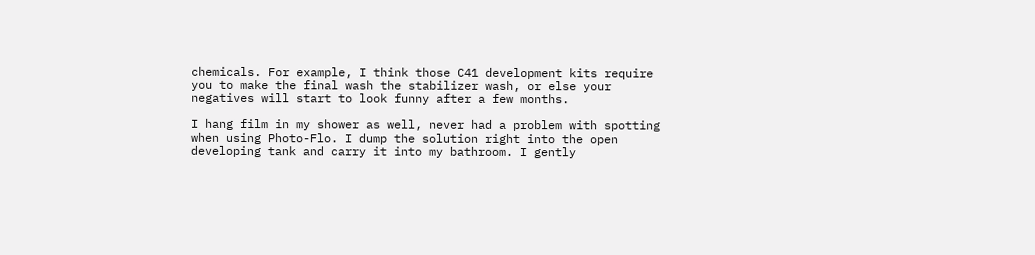chemicals. For example, I think those C41 development kits require you to make the final wash the stabilizer wash, or else your negatives will start to look funny after a few months.

I hang film in my shower as well, never had a problem with spotting when using Photo-Flo. I dump the solution right into the open developing tank and carry it into my bathroom. I gently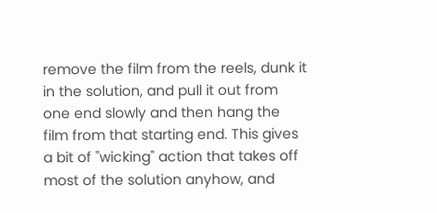remove the film from the reels, dunk it in the solution, and pull it out from one end slowly and then hang the film from that starting end. This gives a bit of "wicking" action that takes off most of the solution anyhow, and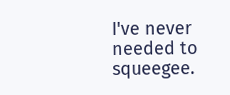I've never needed to squeegee.